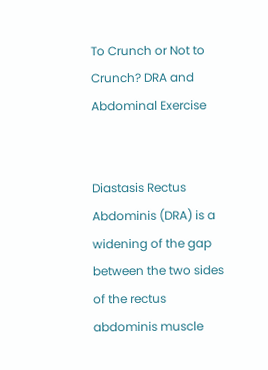To Crunch or Not to Crunch? DRA and Abdominal Exercise


Diastasis Rectus Abdominis (DRA) is a widening of the gap between the two sides of the rectus abdominis muscle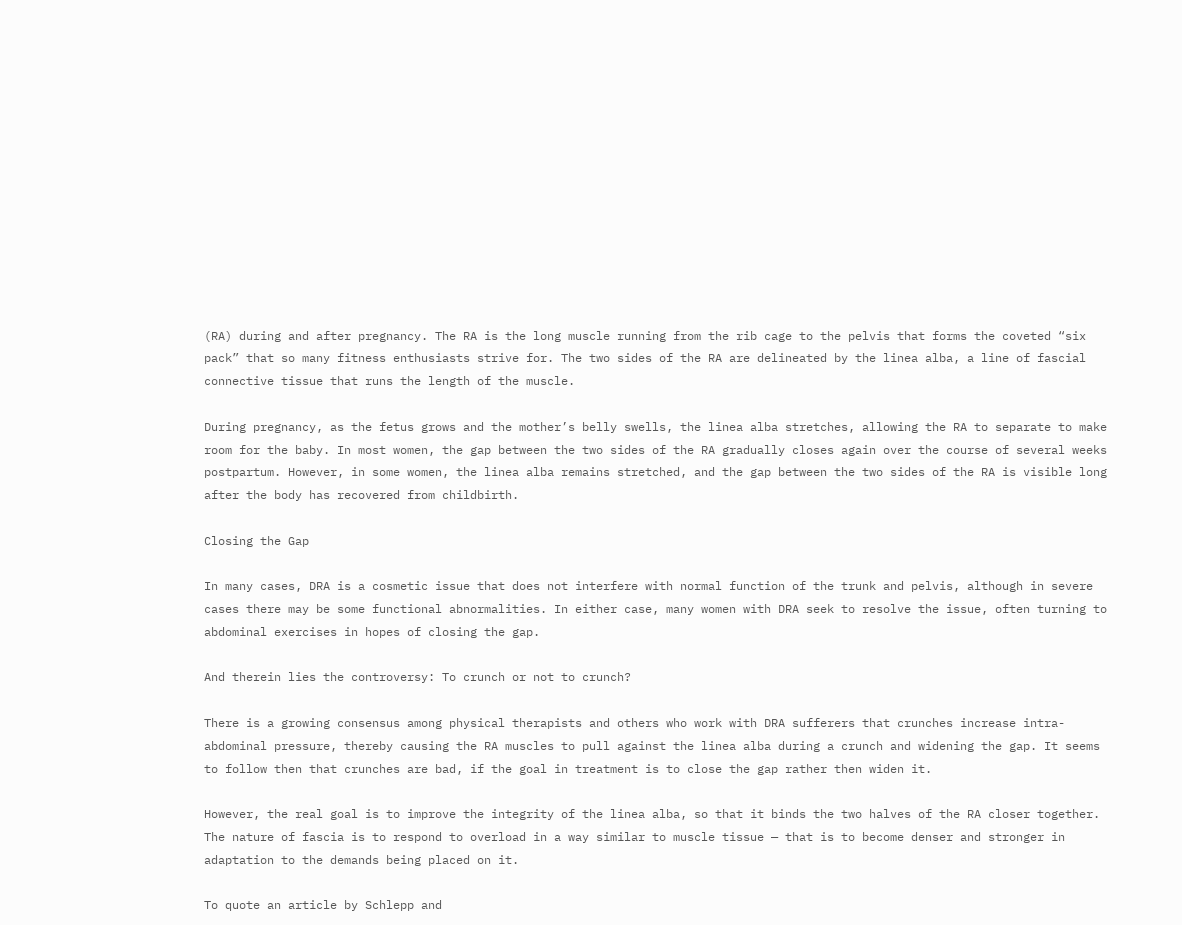(RA) during and after pregnancy. The RA is the long muscle running from the rib cage to the pelvis that forms the coveted “six pack” that so many fitness enthusiasts strive for. The two sides of the RA are delineated by the linea alba, a line of fascial connective tissue that runs the length of the muscle.

During pregnancy, as the fetus grows and the mother’s belly swells, the linea alba stretches, allowing the RA to separate to make room for the baby. In most women, the gap between the two sides of the RA gradually closes again over the course of several weeks postpartum. However, in some women, the linea alba remains stretched, and the gap between the two sides of the RA is visible long after the body has recovered from childbirth.

Closing the Gap

In many cases, DRA is a cosmetic issue that does not interfere with normal function of the trunk and pelvis, although in severe cases there may be some functional abnormalities. In either case, many women with DRA seek to resolve the issue, often turning to abdominal exercises in hopes of closing the gap.

And therein lies the controversy: To crunch or not to crunch?

There is a growing consensus among physical therapists and others who work with DRA sufferers that crunches increase intra-abdominal pressure, thereby causing the RA muscles to pull against the linea alba during a crunch and widening the gap. It seems to follow then that crunches are bad, if the goal in treatment is to close the gap rather then widen it.

However, the real goal is to improve the integrity of the linea alba, so that it binds the two halves of the RA closer together. The nature of fascia is to respond to overload in a way similar to muscle tissue — that is to become denser and stronger in adaptation to the demands being placed on it.

To quote an article by Schlepp and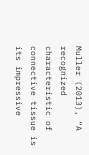Muller (2013), “A recognized characteristic of connective tissue is its impressive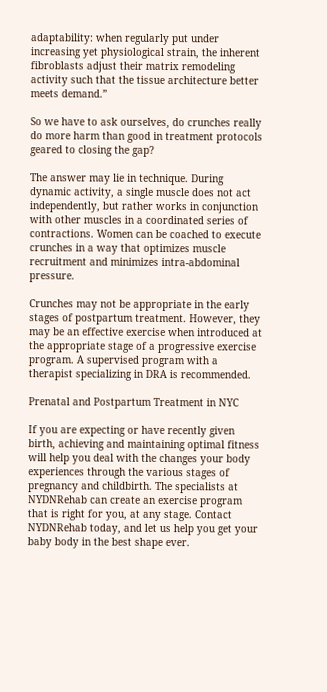adaptability: when regularly put under increasing yet physiological strain, the inherent fibroblasts adjust their matrix remodeling activity such that the tissue architecture better meets demand.”

So we have to ask ourselves, do crunches really do more harm than good in treatment protocols geared to closing the gap?

The answer may lie in technique. During dynamic activity, a single muscle does not act independently, but rather works in conjunction with other muscles in a coordinated series of contractions. Women can be coached to execute crunches in a way that optimizes muscle recruitment and minimizes intra-abdominal pressure.

Crunches may not be appropriate in the early stages of postpartum treatment. However, they may be an effective exercise when introduced at the appropriate stage of a progressive exercise program. A supervised program with a therapist specializing in DRA is recommended.

Prenatal and Postpartum Treatment in NYC

If you are expecting or have recently given birth, achieving and maintaining optimal fitness will help you deal with the changes your body experiences through the various stages of pregnancy and childbirth. The specialists at NYDNRehab can create an exercise program that is right for you, at any stage. Contact NYDNRehab today, and let us help you get your baby body in the best shape ever.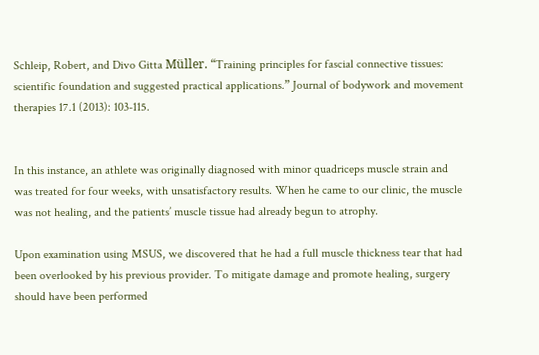Schleip, Robert, and Divo Gitta Müller. “Training principles for fascial connective tissues: scientific foundation and suggested practical applications.” Journal of bodywork and movement therapies 17.1 (2013): 103-115.


In this instance, an athlete was originally diagnosed with minor quadriceps muscle strain and was treated for four weeks, with unsatisfactory results. When he came to our clinic, the muscle was not healing, and the patients’ muscle tissue had already begun to atrophy.

Upon examination using MSUS, we discovered that he had a full muscle thickness tear that had been overlooked by his previous provider. To mitigate damage and promote healing, surgery should have been performed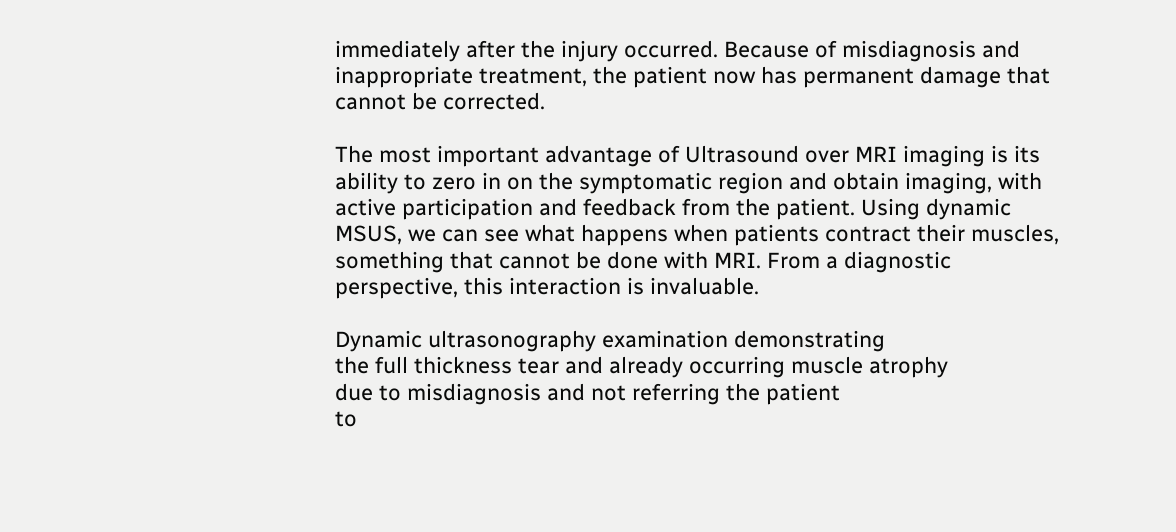immediately after the injury occurred. Because of misdiagnosis and inappropriate treatment, the patient now has permanent damage that cannot be corrected.

The most important advantage of Ultrasound over MRI imaging is its ability to zero in on the symptomatic region and obtain imaging, with active participation and feedback from the patient. Using dynamic MSUS, we can see what happens when patients contract their muscles, something that cannot be done with MRI. From a diagnostic perspective, this interaction is invaluable.

Dynamic ultrasonography examination demonstrating
the full thickness tear and already occurring muscle atrophy
due to misdiagnosis and not referring the patient
to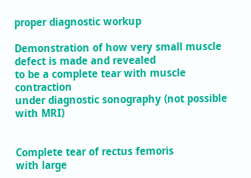proper diagnostic workup

Demonstration of how very small muscle defect is made and revealed
to be a complete tear with muscle contraction
under diagnostic sonography (not possible with MRI)


Complete tear of rectus femoris
with large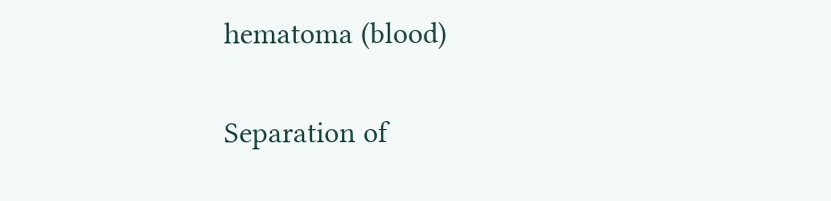hematoma (blood)


Separation of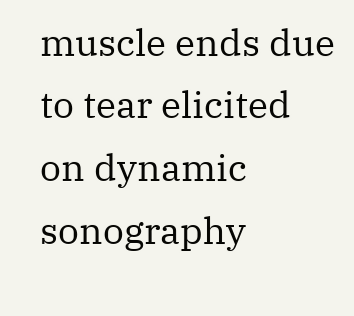muscle ends due to tear elicited
on dynamic sonography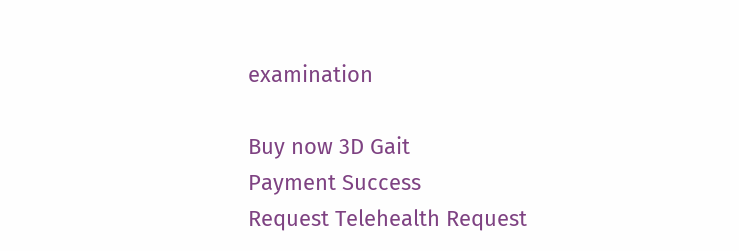examination

Buy now 3D Gait
Payment Success
Request Telehealth Request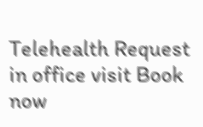Telehealth Request in office visit Book now